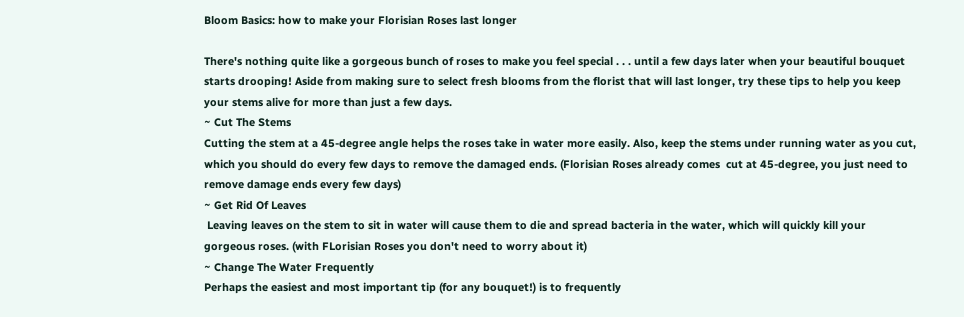Bloom Basics: how to make your Florisian Roses last longer

There's nothing quite like a gorgeous bunch of roses to make you feel special . . . until a few days later when your beautiful bouquet starts drooping! Aside from making sure to select fresh blooms from the florist that will last longer, try these tips to help you keep your stems alive for more than just a few days.
~ Cut The Stems
Cutting the stem at a 45-degree angle helps the roses take in water more easily. Also, keep the stems under running water as you cut, which you should do every few days to remove the damaged ends. (Florisian Roses already comes  cut at 45-degree, you just need to remove damage ends every few days)
~ Get Rid Of Leaves
 Leaving leaves on the stem to sit in water will cause them to die and spread bacteria in the water, which will quickly kill your gorgeous roses. (with FLorisian Roses you don't need to worry about it)
~ Change The Water Frequently
Perhaps the easiest and most important tip (for any bouquet!) is to frequently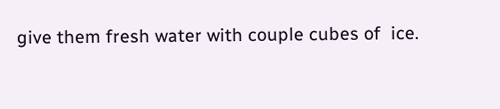give them fresh water with couple cubes of  ice.